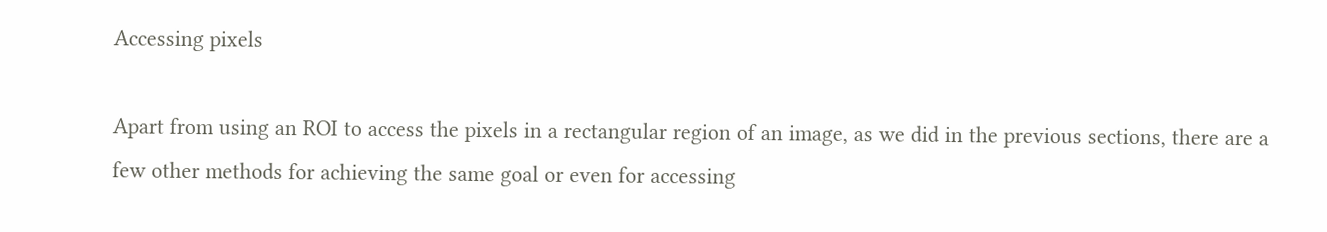Accessing pixels

Apart from using an ROI to access the pixels in a rectangular region of an image, as we did in the previous sections, there are a few other methods for achieving the same goal or even for accessing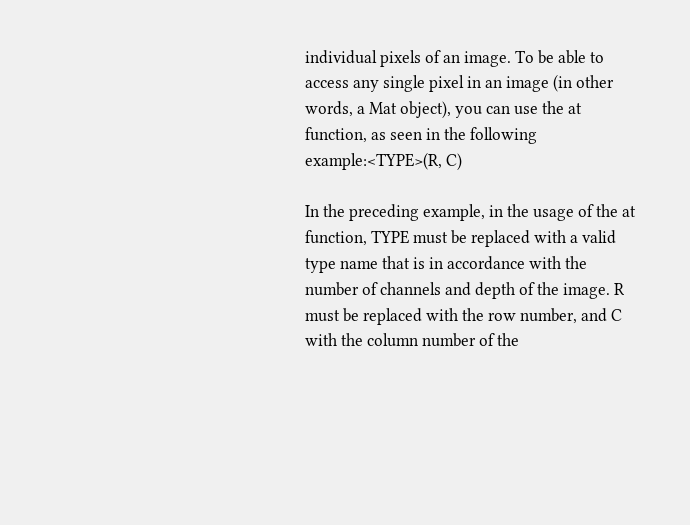individual pixels of an image. To be able to access any single pixel in an image (in other words, a Mat object), you can use the at function, as seen in the following example:<TYPE>(R, C)

In the preceding example, in the usage of the at function, TYPE must be replaced with a valid type name that is in accordance with the number of channels and depth of the image. R must be replaced with the row number, and C with the column number of the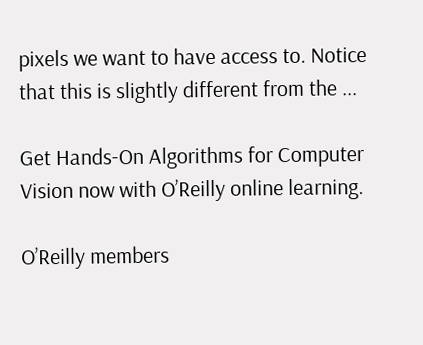pixels we want to have access to. Notice that this is slightly different from the ...

Get Hands-On Algorithms for Computer Vision now with O’Reilly online learning.

O’Reilly members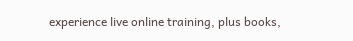experience live online training, plus books,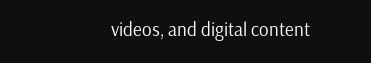videos, and digital content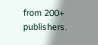from 200+ publishers.